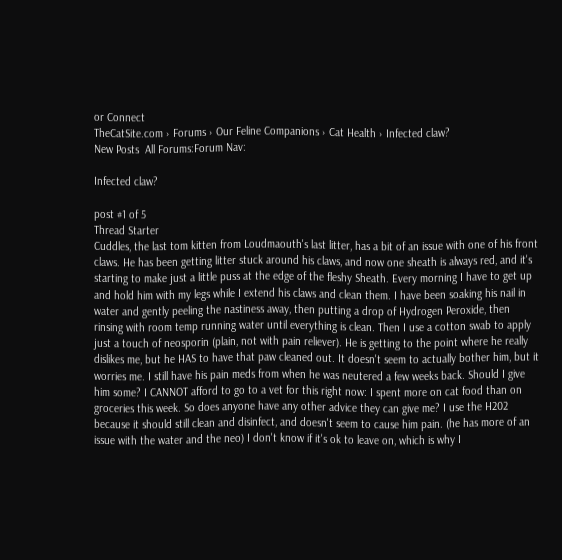or Connect
TheCatSite.com › Forums › Our Feline Companions › Cat Health › Infected claw?
New Posts  All Forums:Forum Nav:

Infected claw?

post #1 of 5
Thread Starter
Cuddles, the last tom kitten from Loudmaouth's last litter, has a bit of an issue with one of his front claws. He has been getting litter stuck around his claws, and now one sheath is always red, and it's starting to make just a little puss at the edge of the fleshy Sheath. Every morning I have to get up and hold him with my legs while I extend his claws and clean them. I have been soaking his nail in water and gently peeling the nastiness away, then putting a drop of Hydrogen Peroxide, then rinsing with room temp running water until everything is clean. Then I use a cotton swab to apply just a touch of neosporin (plain, not with pain reliever). He is getting to the point where he really dislikes me, but he HAS to have that paw cleaned out. It doesn't seem to actually bother him, but it worries me. I still have his pain meds from when he was neutered a few weeks back. Should I give him some? I CANNOT afford to go to a vet for this right now: I spent more on cat food than on groceries this week. So does anyone have any other advice they can give me? I use the H202 because it should still clean and disinfect, and doesn't seem to cause him pain. (he has more of an issue with the water and the neo) I don't know if it's ok to leave on, which is why I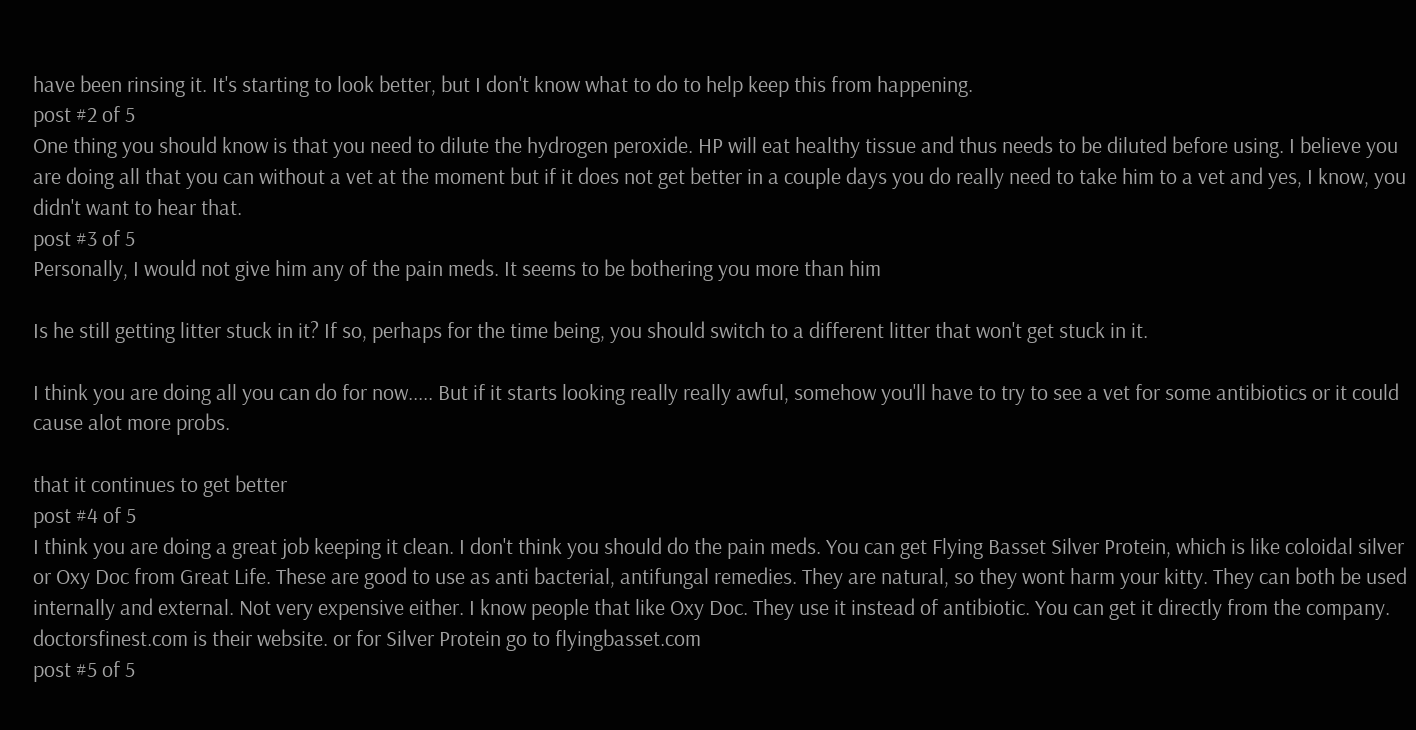have been rinsing it. It's starting to look better, but I don't know what to do to help keep this from happening.
post #2 of 5
One thing you should know is that you need to dilute the hydrogen peroxide. HP will eat healthy tissue and thus needs to be diluted before using. I believe you are doing all that you can without a vet at the moment but if it does not get better in a couple days you do really need to take him to a vet and yes, I know, you didn't want to hear that.
post #3 of 5
Personally, I would not give him any of the pain meds. It seems to be bothering you more than him

Is he still getting litter stuck in it? If so, perhaps for the time being, you should switch to a different litter that won't get stuck in it.

I think you are doing all you can do for now..... But if it starts looking really really awful, somehow you'll have to try to see a vet for some antibiotics or it could cause alot more probs.

that it continues to get better
post #4 of 5
I think you are doing a great job keeping it clean. I don't think you should do the pain meds. You can get Flying Basset Silver Protein, which is like coloidal silver or Oxy Doc from Great Life. These are good to use as anti bacterial, antifungal remedies. They are natural, so they wont harm your kitty. They can both be used internally and external. Not very expensive either. I know people that like Oxy Doc. They use it instead of antibiotic. You can get it directly from the company. doctorsfinest.com is their website. or for Silver Protein go to flyingbasset.com
post #5 of 5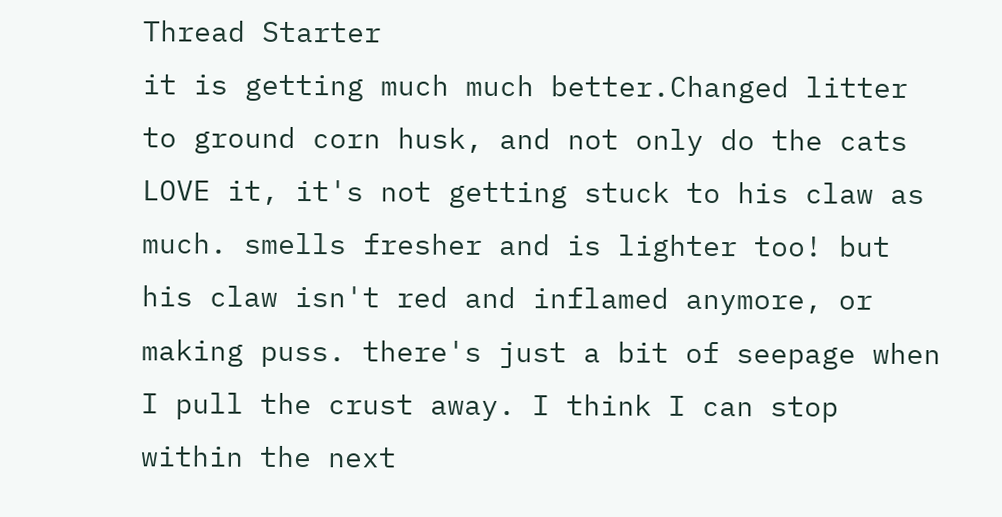Thread Starter
it is getting much much better.Changed litter to ground corn husk, and not only do the cats LOVE it, it's not getting stuck to his claw as much. smells fresher and is lighter too! but his claw isn't red and inflamed anymore, or making puss. there's just a bit of seepage when I pull the crust away. I think I can stop within the next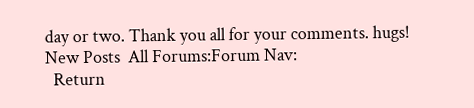day or two. Thank you all for your comments. hugs!
New Posts  All Forums:Forum Nav:
  Return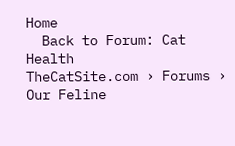Home
  Back to Forum: Cat Health
TheCatSite.com › Forums › Our Feline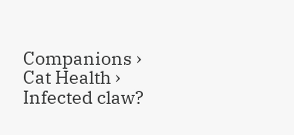Companions › Cat Health › Infected claw?